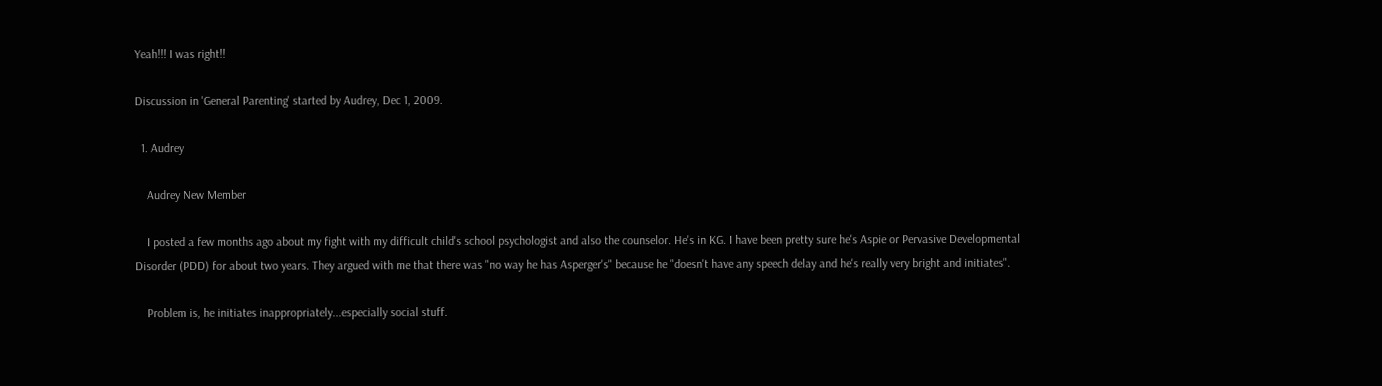Yeah!!! I was right!!

Discussion in 'General Parenting' started by Audrey, Dec 1, 2009.

  1. Audrey

    Audrey New Member

    I posted a few months ago about my fight with my difficult child's school psychologist and also the counselor. He's in KG. I have been pretty sure he's Aspie or Pervasive Developmental Disorder (PDD) for about two years. They argued with me that there was "no way he has Asperger's" because he "doesn't have any speech delay and he's really very bright and initiates".

    Problem is, he initiates inappropriately...especially social stuff.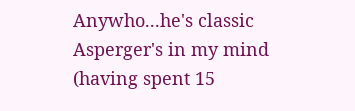Anywho...he's classic Asperger's in my mind (having spent 15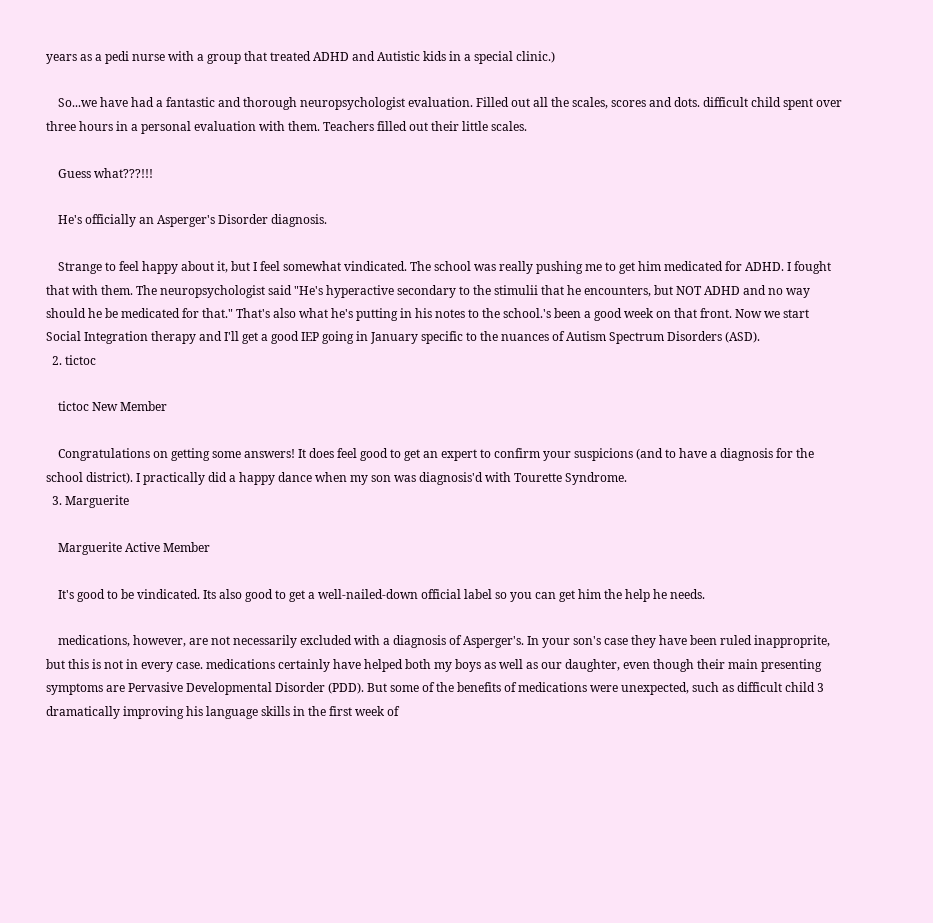years as a pedi nurse with a group that treated ADHD and Autistic kids in a special clinic.)

    So...we have had a fantastic and thorough neuropsychologist evaluation. Filled out all the scales, scores and dots. difficult child spent over three hours in a personal evaluation with them. Teachers filled out their little scales.

    Guess what???!!!

    He's officially an Asperger's Disorder diagnosis.

    Strange to feel happy about it, but I feel somewhat vindicated. The school was really pushing me to get him medicated for ADHD. I fought that with them. The neuropsychologist said "He's hyperactive secondary to the stimulii that he encounters, but NOT ADHD and no way should he be medicated for that." That's also what he's putting in his notes to the school.'s been a good week on that front. Now we start Social Integration therapy and I'll get a good IEP going in January specific to the nuances of Autism Spectrum Disorders (ASD).
  2. tictoc

    tictoc New Member

    Congratulations on getting some answers! It does feel good to get an expert to confirm your suspicions (and to have a diagnosis for the school district). I practically did a happy dance when my son was diagnosis'd with Tourette Syndrome.
  3. Marguerite

    Marguerite Active Member

    It's good to be vindicated. Its also good to get a well-nailed-down official label so you can get him the help he needs.

    medications, however, are not necessarily excluded with a diagnosis of Asperger's. In your son's case they have been ruled inapproprite, but this is not in every case. medications certainly have helped both my boys as well as our daughter, even though their main presenting symptoms are Pervasive Developmental Disorder (PDD). But some of the benefits of medications were unexpected, such as difficult child 3 dramatically improving his language skills in the first week of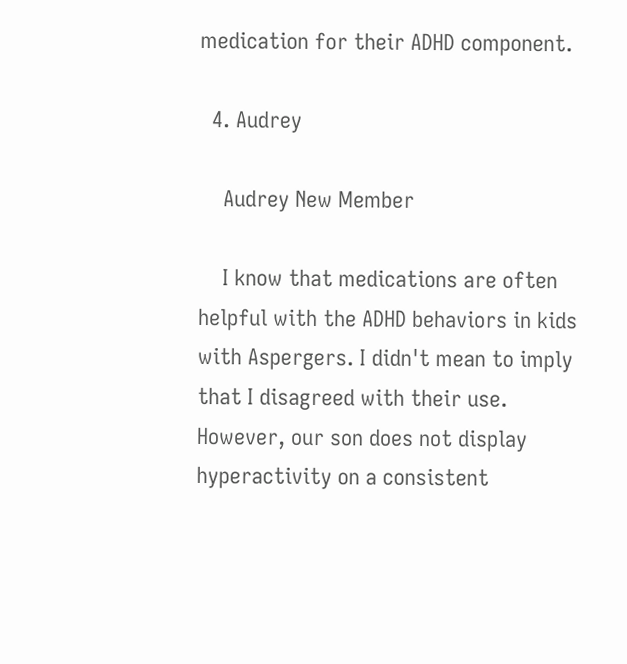medication for their ADHD component.

  4. Audrey

    Audrey New Member

    I know that medications are often helpful with the ADHD behaviors in kids with Aspergers. I didn't mean to imply that I disagreed with their use. However, our son does not display hyperactivity on a consistent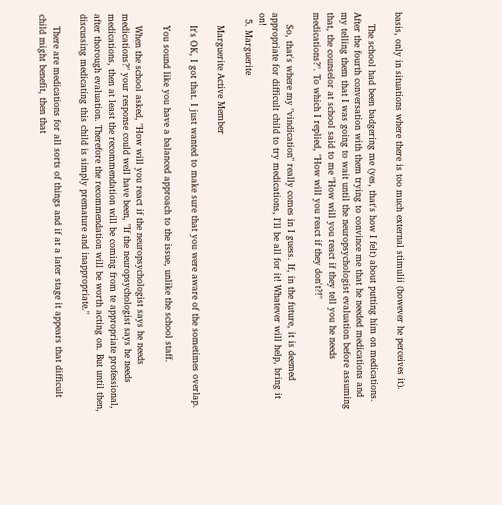basis, only in situations where there is too much external stimulii (however he perceives it).

    The school had been badgering me (yes, that's how I felt) about putting him on medications. After the fourth conversation with them trying to convince me that he needed medications and my telling them that I was going to wait until the neuropsychologist evaluation before assuming that, the counselor at school said to me "How will you react if they tell you he needs medications?". To which I replied, "How will you react if they don't?!"

    So, that's where my "vindication" really comes in I guess. If, in the future, it is deemed appropriate for difficult child to try medications, I'll be all for it! Whatever will help, bring it on!
  5. Marguerite

    Marguerite Active Member

    It's OK, I got that. I just wanted to make sure that you were aware of the sometimes overlap.

    You sound like you have a balanced approach to the issue, unlike the school staff.

    When the school asked, "How will you react if the neuropsychologist says he needs medications?" your response could well have been, "If the neuropsychologist says he needs medications, then at least the recommendation will be coming from te appropriate professional, after thorough evaluation. Therefore the recommendation will be worth acting on. But until then, discussing medicating this child is simply premature and inappropriate."

    There are medications for all sorts of things and if at a later stage it appears that difficult child might benefit, then that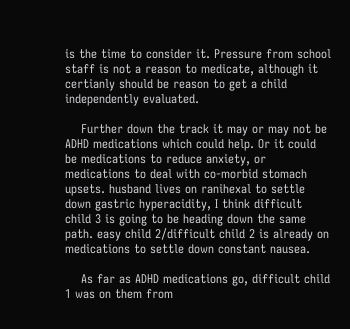is the time to consider it. Pressure from school staff is not a reason to medicate, although it certianly should be reason to get a child independently evaluated.

    Further down the track it may or may not be ADHD medications which could help. Or it could be medications to reduce anxiety, or medications to deal with co-morbid stomach upsets. husband lives on ranihexal to settle down gastric hyperacidity, I think difficult child 3 is going to be heading down the same path. easy child 2/difficult child 2 is already on medications to settle down constant nausea.

    As far as ADHD medications go, difficult child 1 was on them from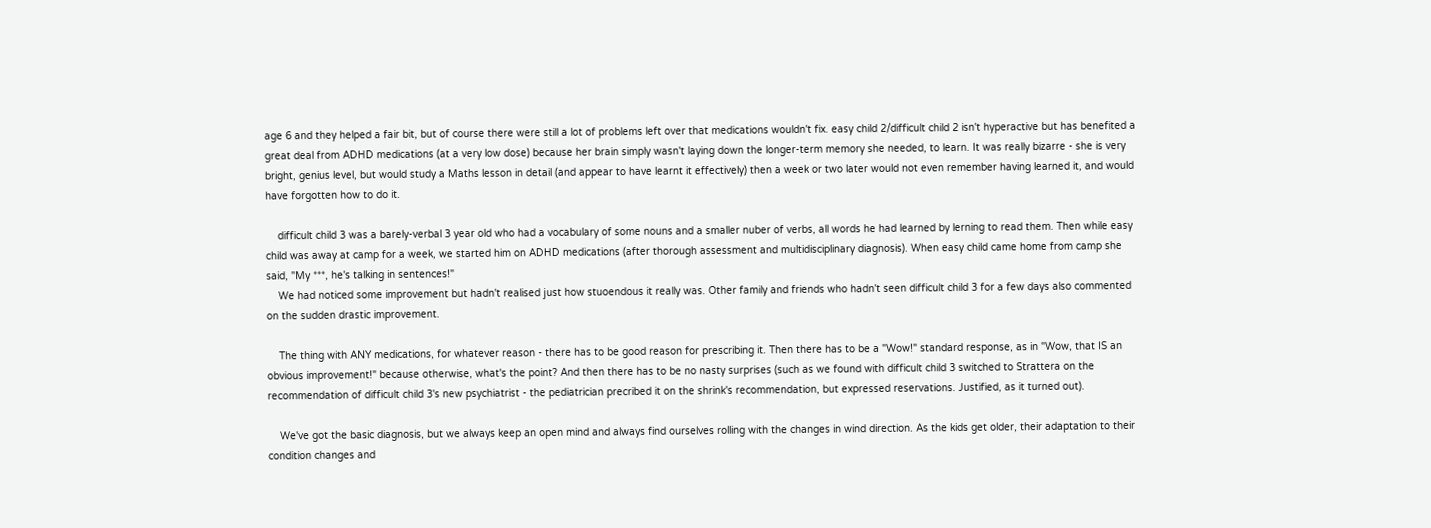age 6 and they helped a fair bit, but of course there were still a lot of problems left over that medications wouldn't fix. easy child 2/difficult child 2 isn't hyperactive but has benefited a great deal from ADHD medications (at a very low dose) because her brain simply wasn't laying down the longer-term memory she needed, to learn. It was really bizarre - she is very bright, genius level, but would study a Maths lesson in detail (and appear to have learnt it effectively) then a week or two later would not even remember having learned it, and would have forgotten how to do it.

    difficult child 3 was a barely-verbal 3 year old who had a vocabulary of some nouns and a smaller nuber of verbs, all words he had learned by lerning to read them. Then while easy child was away at camp for a week, we started him on ADHD medications (after thorough assessment and multidisciplinary diagnosis). When easy child came home from camp she said, "My ***, he's talking in sentences!"
    We had noticed some improvement but hadn't realised just how stuoendous it really was. Other family and friends who hadn't seen difficult child 3 for a few days also commented on the sudden drastic improvement.

    The thing with ANY medications, for whatever reason - there has to be good reason for prescribing it. Then there has to be a "Wow!" standard response, as in "Wow, that IS an obvious improvement!" because otherwise, what's the point? And then there has to be no nasty surprises (such as we found with difficult child 3 switched to Strattera on the recommendation of difficult child 3's new psychiatrist - the pediatrician precribed it on the shrink's recommendation, but expressed reservations. Justified, as it turned out).

    We've got the basic diagnosis, but we always keep an open mind and always find ourselves rolling with the changes in wind direction. As the kids get older, their adaptation to their condition changes and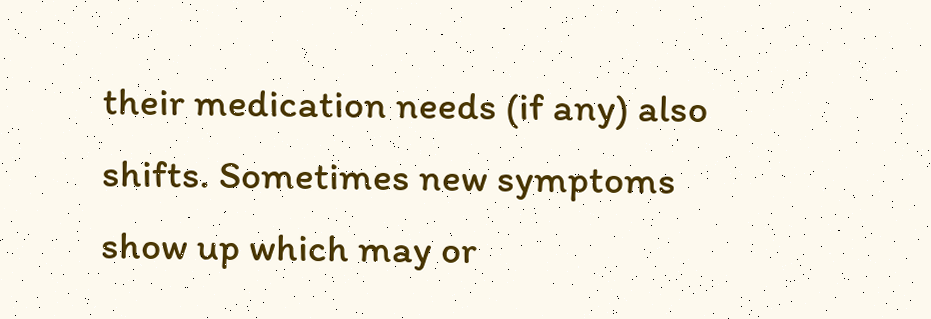their medication needs (if any) also shifts. Sometimes new symptoms show up which may or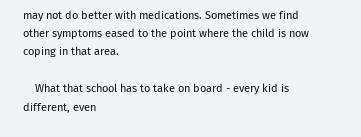may not do better with medications. Sometimes we find other symptoms eased to the point where the child is now coping in that area.

    What that school has to take on board - every kid is different, even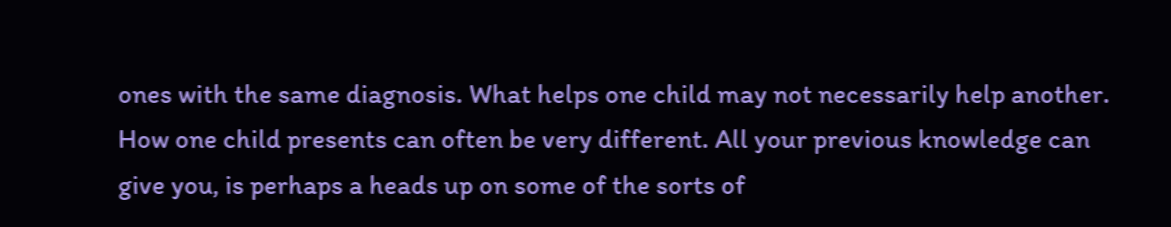ones with the same diagnosis. What helps one child may not necessarily help another. How one child presents can often be very different. All your previous knowledge can give you, is perhaps a heads up on some of the sorts of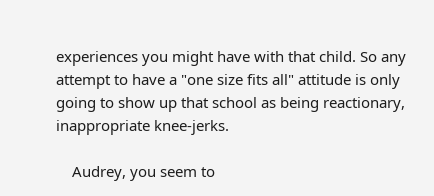experiences you might have with that child. So any attempt to have a "one size fits all" attitude is only going to show up that school as being reactionary, inappropriate knee-jerks.

    Audrey, you seem to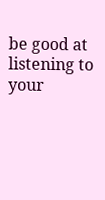be good at listening to your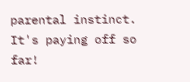parental instinct. It's paying off so far!